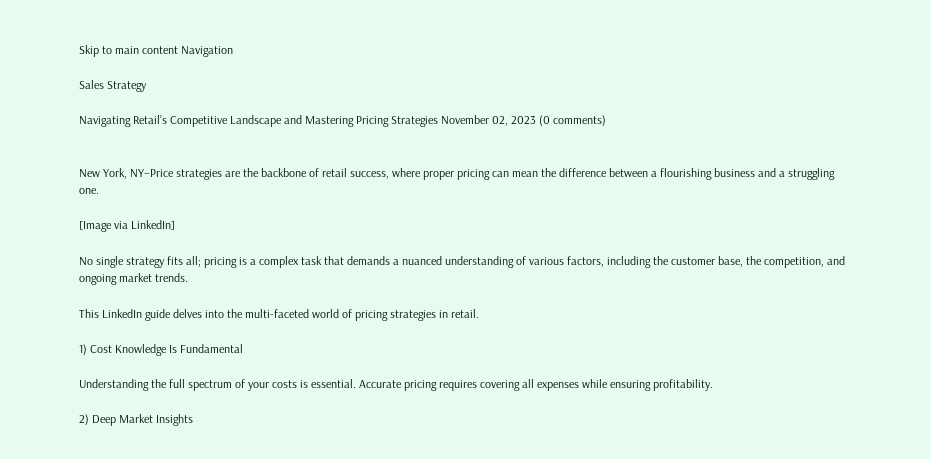Skip to main content Navigation

Sales Strategy

Navigating Retail’s Competitive Landscape and Mastering Pricing Strategies November 02, 2023 (0 comments)


New York, NY–Price strategies are the backbone of retail success, where proper pricing can mean the difference between a flourishing business and a struggling one.

[Image via LinkedIn]

No single strategy fits all; pricing is a complex task that demands a nuanced understanding of various factors, including the customer base, the competition, and ongoing market trends.

This LinkedIn guide delves into the multi-faceted world of pricing strategies in retail.

1) Cost Knowledge Is Fundamental

Understanding the full spectrum of your costs is essential. Accurate pricing requires covering all expenses while ensuring profitability.

2) Deep Market Insights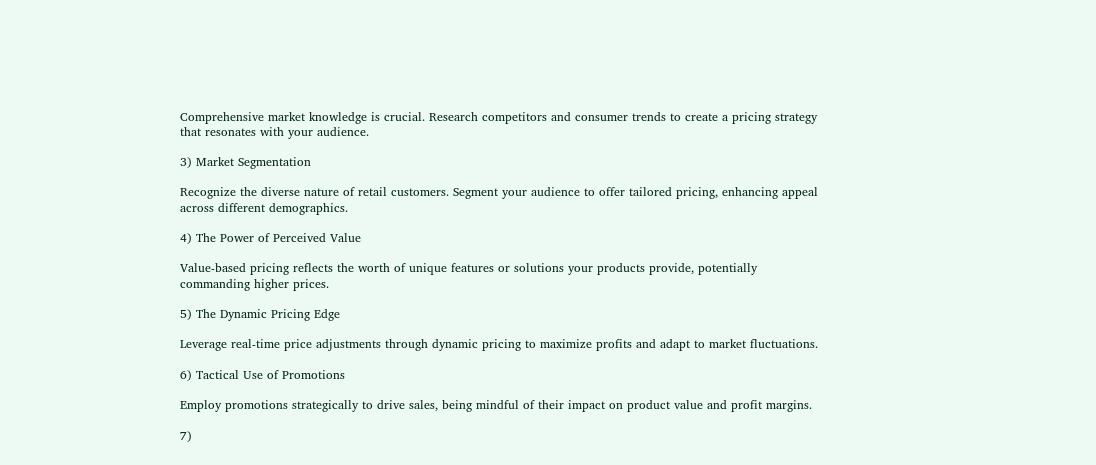Comprehensive market knowledge is crucial. Research competitors and consumer trends to create a pricing strategy that resonates with your audience.

3) Market Segmentation

Recognize the diverse nature of retail customers. Segment your audience to offer tailored pricing, enhancing appeal across different demographics.

4) The Power of Perceived Value

Value-based pricing reflects the worth of unique features or solutions your products provide, potentially commanding higher prices.

5) The Dynamic Pricing Edge

Leverage real-time price adjustments through dynamic pricing to maximize profits and adapt to market fluctuations.

6) Tactical Use of Promotions

Employ promotions strategically to drive sales, being mindful of their impact on product value and profit margins.

7)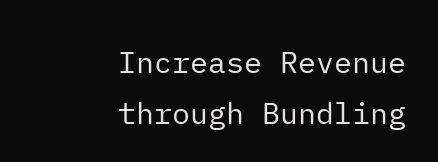Increase Revenue through Bundling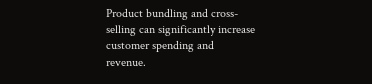Product bundling and cross-selling can significantly increase customer spending and revenue.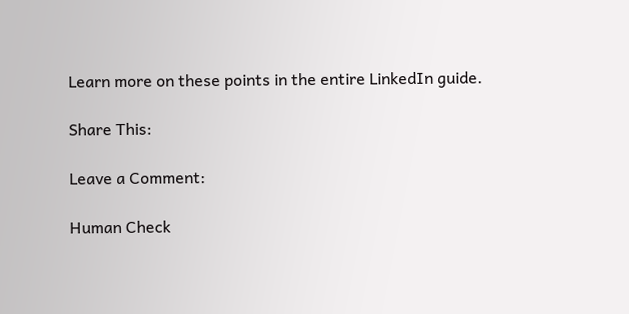Learn more on these points in the entire LinkedIn guide.

Share This:

Leave a Comment:

Human Check